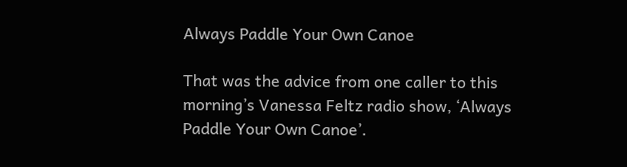Always Paddle Your Own Canoe

That was the advice from one caller to this morning’s Vanessa Feltz radio show, ‘Always Paddle Your Own Canoe’.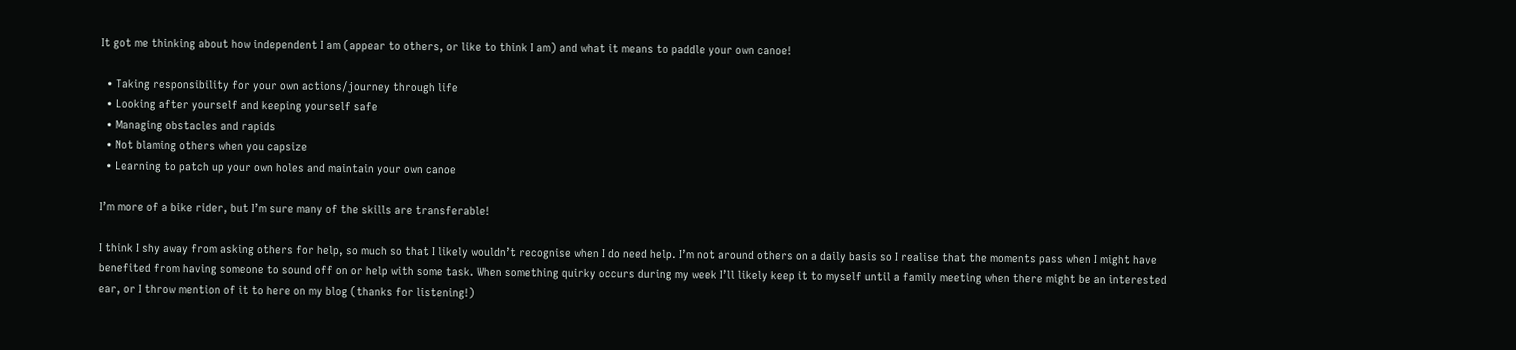It got me thinking about how independent I am (appear to others, or like to think I am) and what it means to paddle your own canoe!

  • Taking responsibility for your own actions/journey through life
  • Looking after yourself and keeping yourself safe
  • Managing obstacles and rapids
  • Not blaming others when you capsize
  • Learning to patch up your own holes and maintain your own canoe

I’m more of a bike rider, but I’m sure many of the skills are transferable!

I think I shy away from asking others for help, so much so that I likely wouldn’t recognise when I do need help. I’m not around others on a daily basis so I realise that the moments pass when I might have benefited from having someone to sound off on or help with some task. When something quirky occurs during my week I’ll likely keep it to myself until a family meeting when there might be an interested ear, or I throw mention of it to here on my blog (thanks for listening!)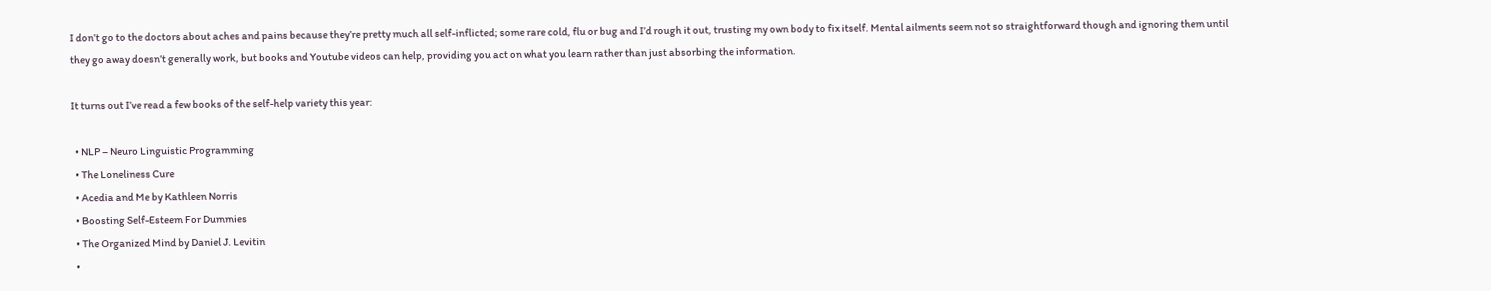I don’t go to the doctors about aches and pains because they’re pretty much all self-inflicted; some rare cold, flu or bug and I’d rough it out, trusting my own body to fix itself. Mental ailments seem not so straightforward though and ignoring them until they go away doesn’t generally work, but books and Youtube videos can help, providing you act on what you learn rather than just absorbing the information.

It turns out I’ve read a few books of the self-help variety this year:

  • NLP – Neuro Linguistic Programming
  • The Loneliness Cure
  • Acedia and Me by Kathleen Norris
  • Boosting Self-Esteem For Dummies
  • The Organized Mind by Daniel J. Levitin
  •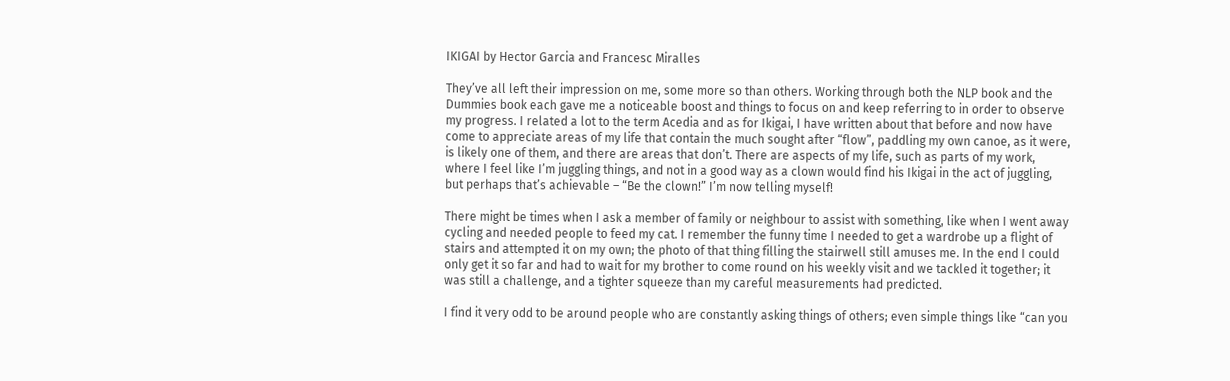IKIGAI by Hector Garcia and Francesc Miralles

They’ve all left their impression on me, some more so than others. Working through both the NLP book and the Dummies book each gave me a noticeable boost and things to focus on and keep referring to in order to observe my progress. I related a lot to the term Acedia and as for Ikigai, I have written about that before and now have come to appreciate areas of my life that contain the much sought after “flow”, paddling my own canoe, as it were, is likely one of them, and there are areas that don’t. There are aspects of my life, such as parts of my work, where I feel like I’m juggling things, and not in a good way as a clown would find his Ikigai in the act of juggling, but perhaps that’s achievable – “Be the clown!” I’m now telling myself!

There might be times when I ask a member of family or neighbour to assist with something, like when I went away cycling and needed people to feed my cat. I remember the funny time I needed to get a wardrobe up a flight of stairs and attempted it on my own; the photo of that thing filling the stairwell still amuses me. In the end I could only get it so far and had to wait for my brother to come round on his weekly visit and we tackled it together; it was still a challenge, and a tighter squeeze than my careful measurements had predicted.

I find it very odd to be around people who are constantly asking things of others; even simple things like “can you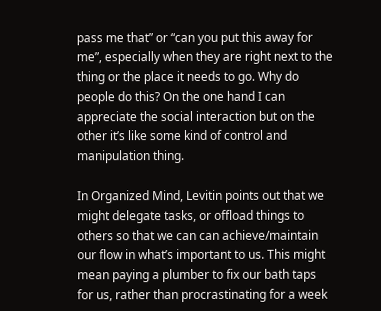pass me that” or “can you put this away for me”, especially when they are right next to the thing or the place it needs to go. Why do people do this? On the one hand I can appreciate the social interaction but on the other it’s like some kind of control and manipulation thing.

In Organized Mind, Levitin points out that we might delegate tasks, or offload things to others so that we can can achieve/maintain our flow in what’s important to us. This might mean paying a plumber to fix our bath taps for us, rather than procrastinating for a week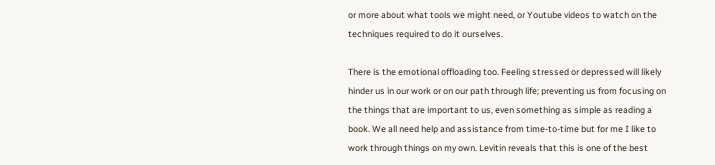or more about what tools we might need, or Youtube videos to watch on the techniques required to do it ourselves.

There is the emotional offloading too. Feeling stressed or depressed will likely hinder us in our work or on our path through life; preventing us from focusing on the things that are important to us, even something as simple as reading a book. We all need help and assistance from time-to-time but for me I like to work through things on my own. Levitin reveals that this is one of the best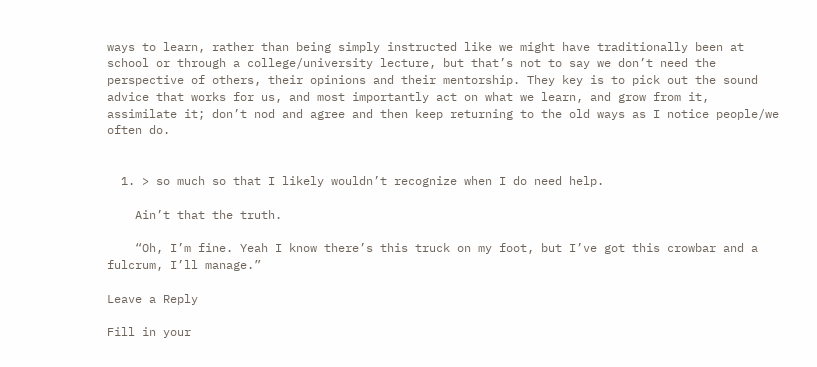ways to learn, rather than being simply instructed like we might have traditionally been at school or through a college/university lecture, but that’s not to say we don’t need the perspective of others, their opinions and their mentorship. They key is to pick out the sound advice that works for us, and most importantly act on what we learn, and grow from it, assimilate it; don’t nod and agree and then keep returning to the old ways as I notice people/we often do.


  1. > so much so that I likely wouldn’t recognize when I do need help.

    Ain’t that the truth.

    “Oh, I’m fine. Yeah I know there’s this truck on my foot, but I’ve got this crowbar and a fulcrum, I’ll manage.”

Leave a Reply

Fill in your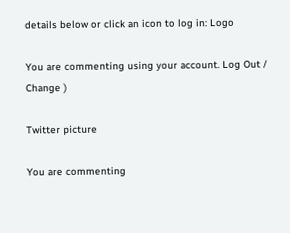details below or click an icon to log in: Logo

You are commenting using your account. Log Out /  Change )

Twitter picture

You are commenting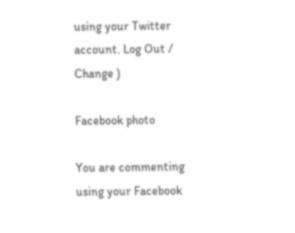using your Twitter account. Log Out /  Change )

Facebook photo

You are commenting using your Facebook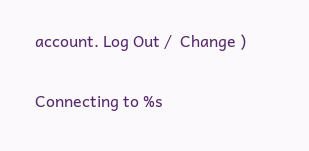account. Log Out /  Change )

Connecting to %s